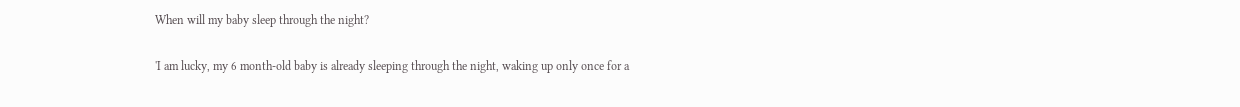When will my baby sleep through the night?

'I am lucky, my 6 month-old baby is already sleeping through the night, waking up only once for a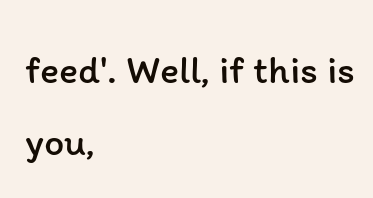feed'. Well, if this is you,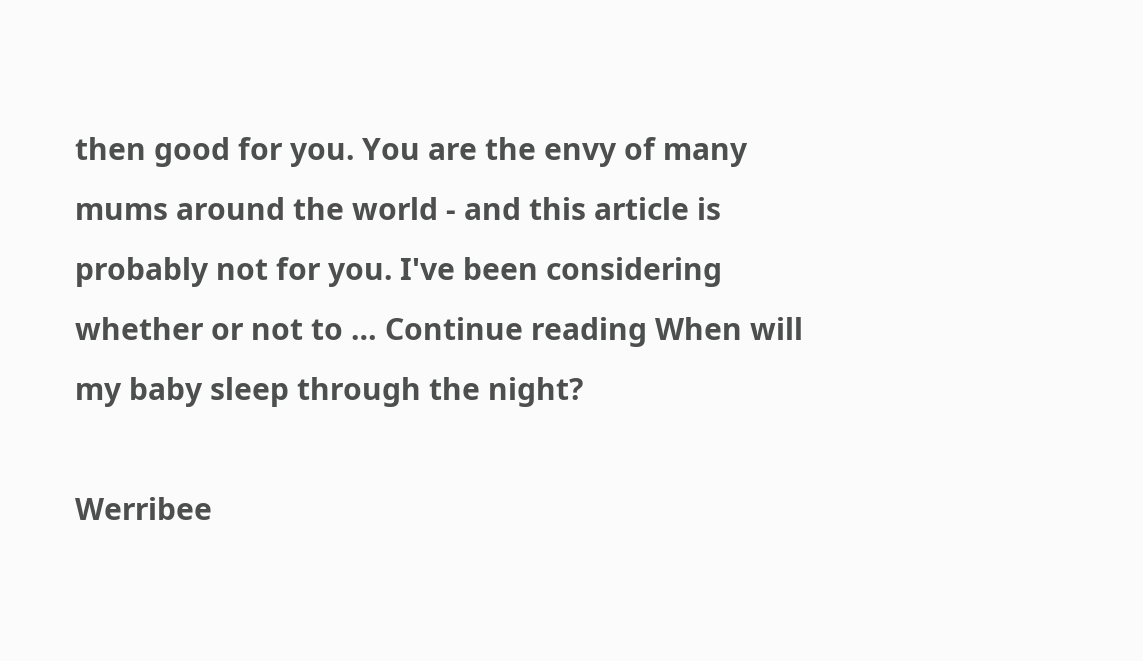then good for you. You are the envy of many mums around the world - and this article is probably not for you. I've been considering whether or not to … Continue reading When will my baby sleep through the night?

Werribee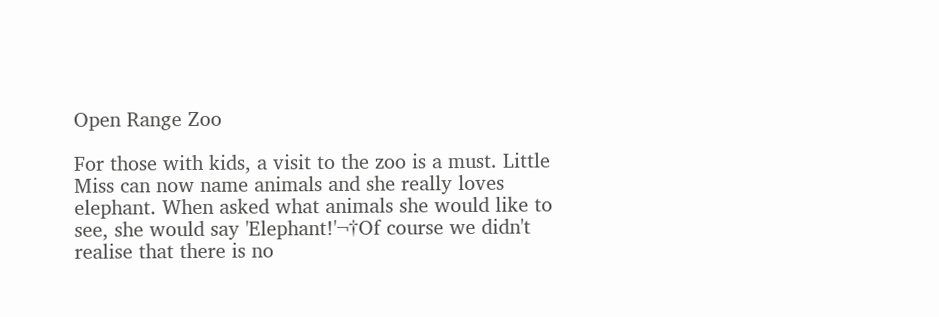Open Range Zoo

For those with kids, a visit to the zoo is a must. Little Miss can now name animals and she really loves elephant. When asked what animals she would like to see, she would say 'Elephant!'¬†Of course we didn't realise that there is no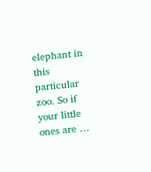elephant in this particular zoo. So if your little ones are …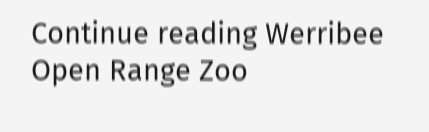Continue reading Werribee Open Range Zoo